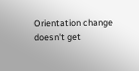Orientation change doesn't get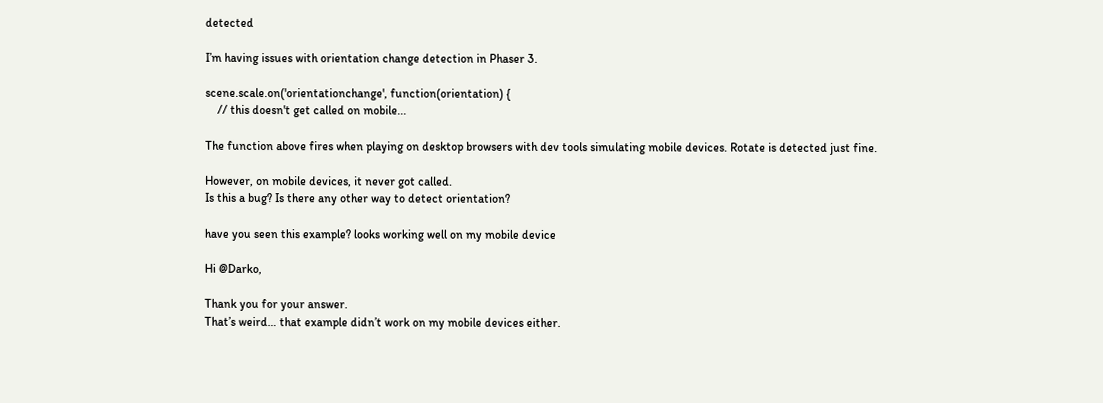detected

I’m having issues with orientation change detection in Phaser 3.

scene.scale.on('orientationchange', function(orientation) {
    // this doesn't get called on mobile...

The function above fires when playing on desktop browsers with dev tools simulating mobile devices. Rotate is detected just fine.

However, on mobile devices, it never got called.
Is this a bug? Is there any other way to detect orientation?

have you seen this example? looks working well on my mobile device

Hi @Darko,

Thank you for your answer.
That’s weird… that example didn’t work on my mobile devices either.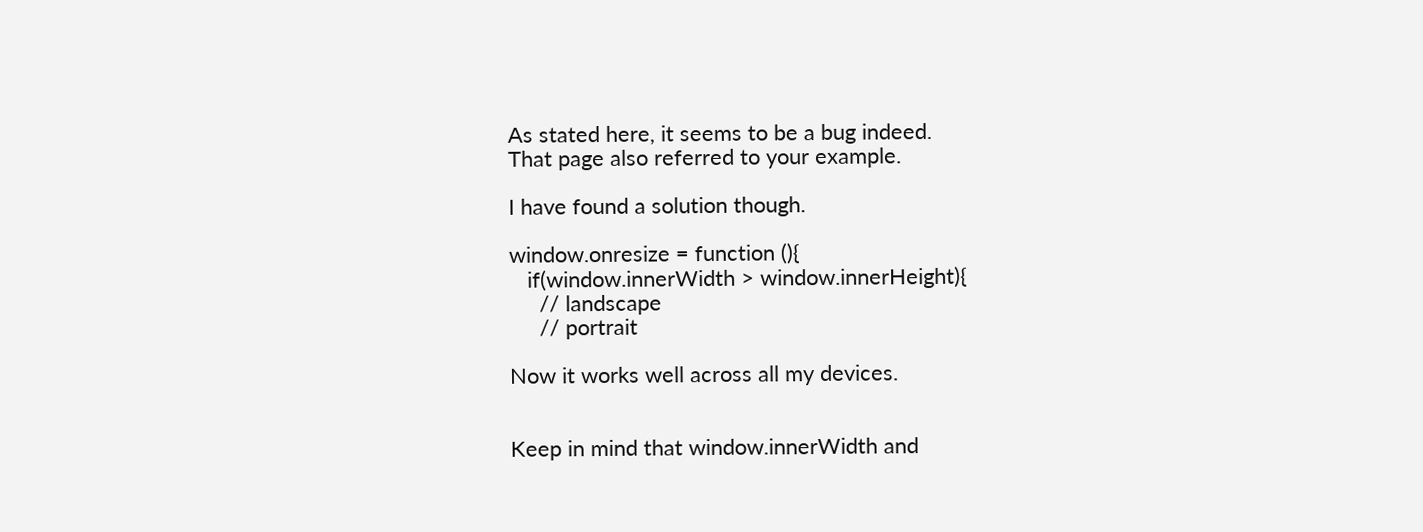As stated here, it seems to be a bug indeed.
That page also referred to your example.

I have found a solution though.

window.onresize = function (){
   if(window.innerWidth > window.innerHeight){
     // landscape
     // portrait

Now it works well across all my devices.


Keep in mind that window.innerWidth and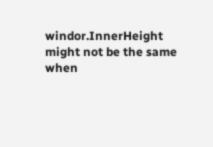windor.InnerHeight might not be the same when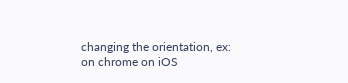changing the orientation, ex: on chrome on iOS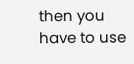then you have to use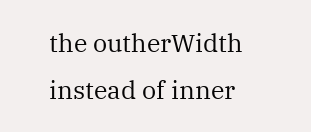the outherWidth instead of inner